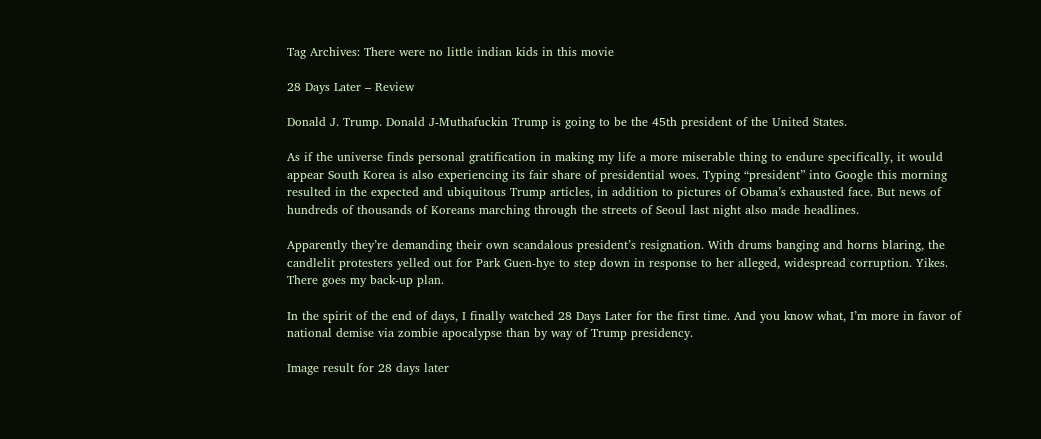Tag Archives: There were no little indian kids in this movie

28 Days Later – Review

Donald J. Trump. Donald J-Muthafuckin Trump is going to be the 45th president of the United States.

As if the universe finds personal gratification in making my life a more miserable thing to endure specifically, it would appear South Korea is also experiencing its fair share of presidential woes. Typing “president” into Google this morning resulted in the expected and ubiquitous Trump articles, in addition to pictures of Obama’s exhausted face. But news of hundreds of thousands of Koreans marching through the streets of Seoul last night also made headlines.

Apparently they’re demanding their own scandalous president’s resignation. With drums banging and horns blaring, the candlelit protesters yelled out for Park Guen-hye to step down in response to her alleged, widespread corruption. Yikes. There goes my back-up plan.

In the spirit of the end of days, I finally watched 28 Days Later for the first time. And you know what, I’m more in favor of national demise via zombie apocalypse than by way of Trump presidency.

Image result for 28 days later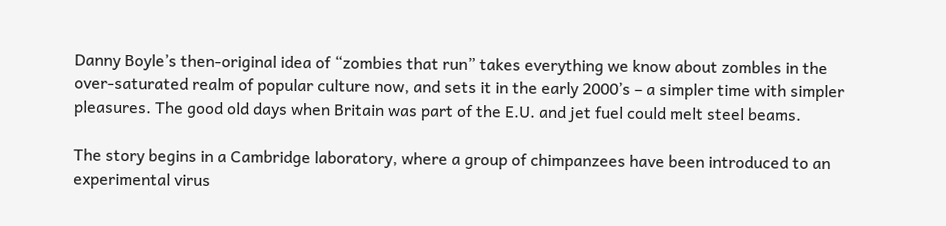Danny Boyle’s then-original idea of “zombies that run” takes everything we know about zombles in the over-saturated realm of popular culture now, and sets it in the early 2000’s – a simpler time with simpler pleasures. The good old days when Britain was part of the E.U. and jet fuel could melt steel beams.

The story begins in a Cambridge laboratory, where a group of chimpanzees have been introduced to an experimental virus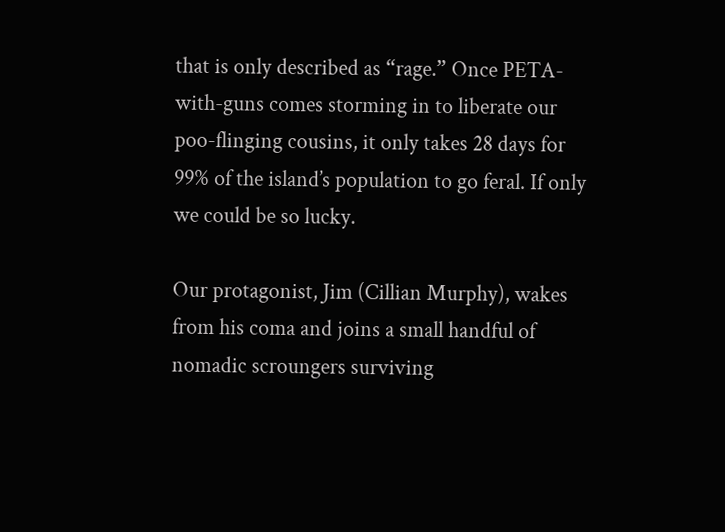that is only described as “rage.” Once PETA-with-guns comes storming in to liberate our poo-flinging cousins, it only takes 28 days for 99% of the island’s population to go feral. If only we could be so lucky.

Our protagonist, Jim (Cillian Murphy), wakes from his coma and joins a small handful of nomadic scroungers surviving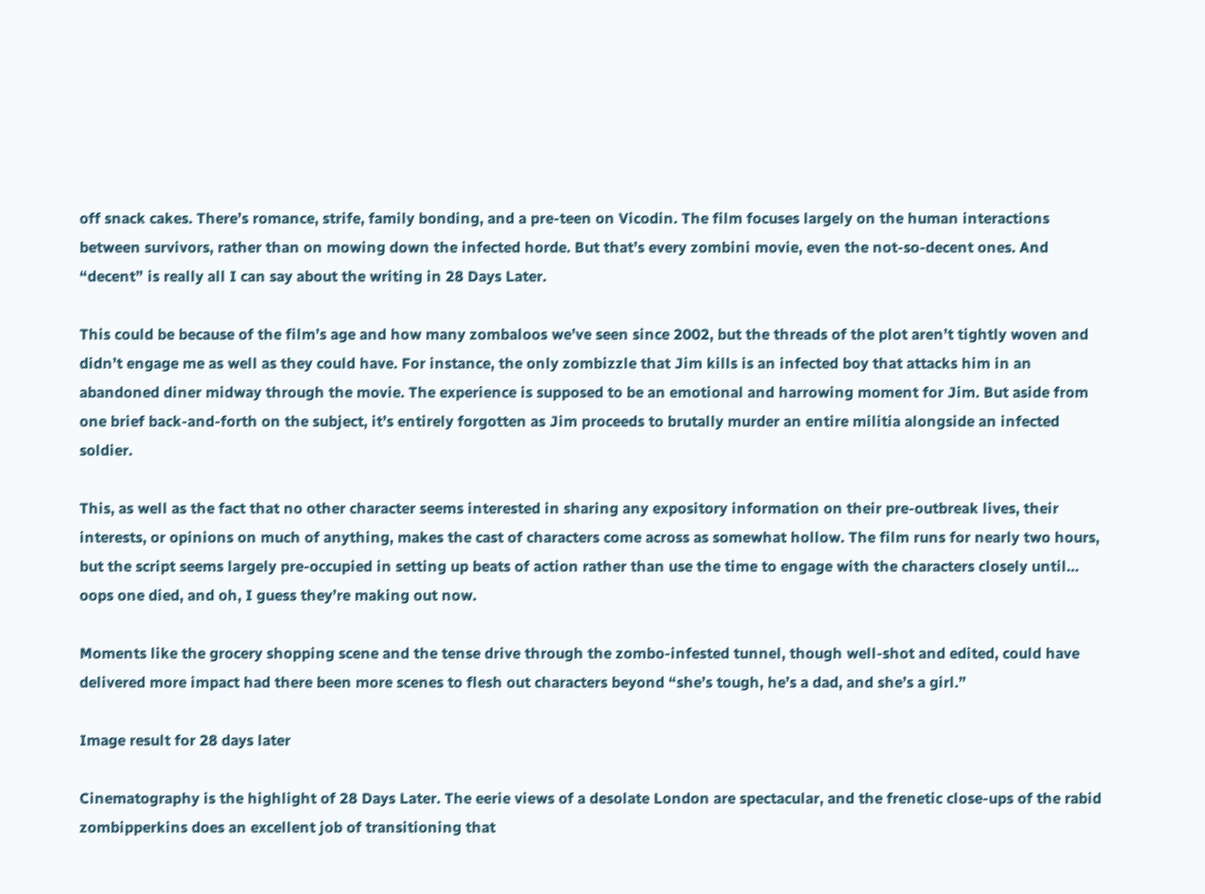off snack cakes. There’s romance, strife, family bonding, and a pre-teen on Vicodin. The film focuses largely on the human interactions between survivors, rather than on mowing down the infected horde. But that’s every zombini movie, even the not-so-decent ones. And “decent” is really all I can say about the writing in 28 Days Later.

This could be because of the film’s age and how many zombaloos we’ve seen since 2002, but the threads of the plot aren’t tightly woven and didn’t engage me as well as they could have. For instance, the only zombizzle that Jim kills is an infected boy that attacks him in an abandoned diner midway through the movie. The experience is supposed to be an emotional and harrowing moment for Jim. But aside from one brief back-and-forth on the subject, it’s entirely forgotten as Jim proceeds to brutally murder an entire militia alongside an infected soldier.

This, as well as the fact that no other character seems interested in sharing any expository information on their pre-outbreak lives, their interests, or opinions on much of anything, makes the cast of characters come across as somewhat hollow. The film runs for nearly two hours, but the script seems largely pre-occupied in setting up beats of action rather than use the time to engage with the characters closely until… oops one died, and oh, I guess they’re making out now.

Moments like the grocery shopping scene and the tense drive through the zombo-infested tunnel, though well-shot and edited, could have delivered more impact had there been more scenes to flesh out characters beyond “she’s tough, he’s a dad, and she’s a girl.”

Image result for 28 days later

Cinematography is the highlight of 28 Days Later. The eerie views of a desolate London are spectacular, and the frenetic close-ups of the rabid zombipperkins does an excellent job of transitioning that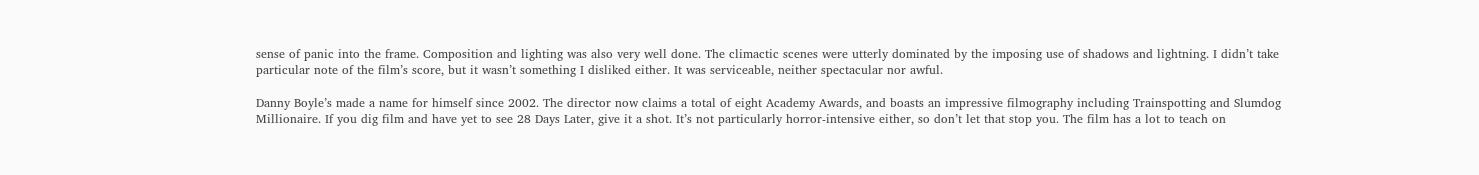sense of panic into the frame. Composition and lighting was also very well done. The climactic scenes were utterly dominated by the imposing use of shadows and lightning. I didn’t take particular note of the film’s score, but it wasn’t something I disliked either. It was serviceable, neither spectacular nor awful.

Danny Boyle’s made a name for himself since 2002. The director now claims a total of eight Academy Awards, and boasts an impressive filmography including Trainspotting and Slumdog Millionaire. If you dig film and have yet to see 28 Days Later, give it a shot. It’s not particularly horror-intensive either, so don’t let that stop you. The film has a lot to teach on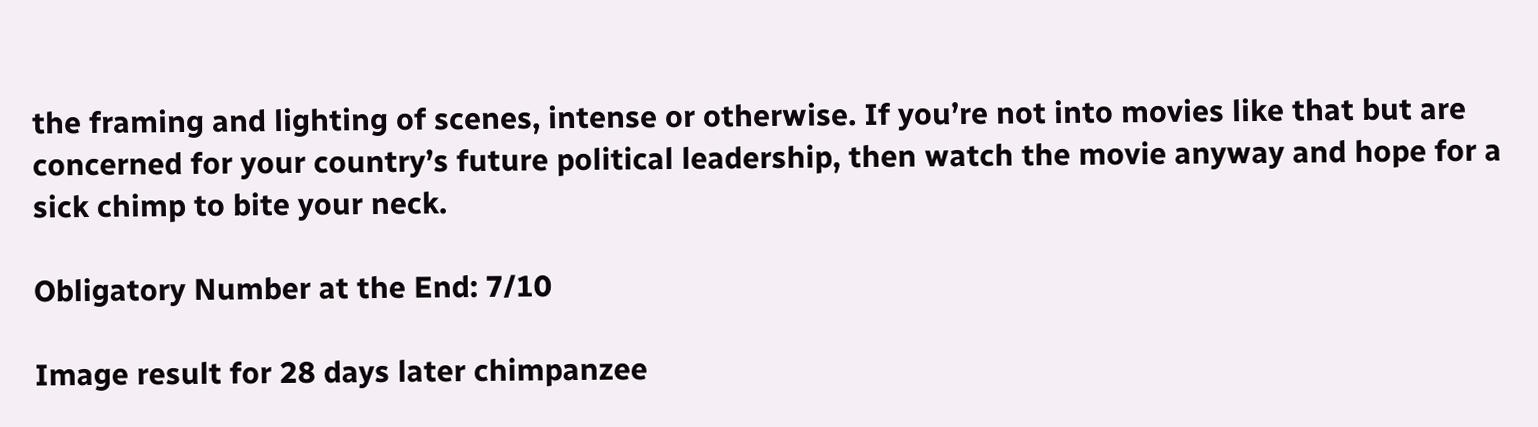the framing and lighting of scenes, intense or otherwise. If you’re not into movies like that but are concerned for your country’s future political leadership, then watch the movie anyway and hope for a sick chimp to bite your neck.

Obligatory Number at the End: 7/10

Image result for 28 days later chimpanzee